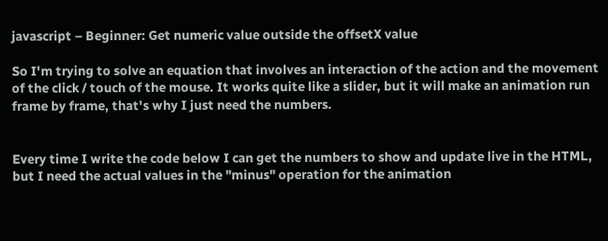javascript – Beginner: Get numeric value outside the offsetX value

So I'm trying to solve an equation that involves an interaction of the action and the movement of the click / touch of the mouse. It works quite like a slider, but it will make an animation run frame by frame, that's why I just need the numbers.


Every time I write the code below I can get the numbers to show and update live in the HTML, but I need the actual values in the "minus" operation for the animation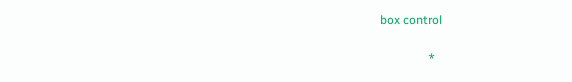box control

                *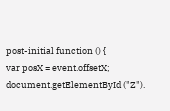post-initial function () {
var posX = event.offsetX;
document.getElementById ("Z").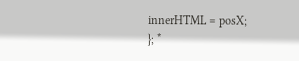innerHTML = posX;
}; *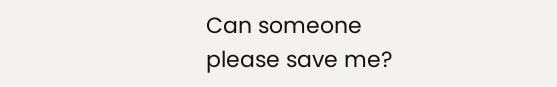Can someone please save me?